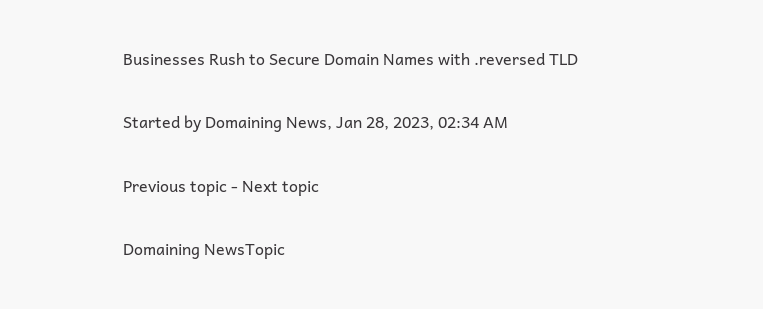Businesses Rush to Secure Domain Names with .reversed TLD

Started by Domaining News, Jan 28, 2023, 02:34 AM

Previous topic - Next topic

Domaining NewsTopic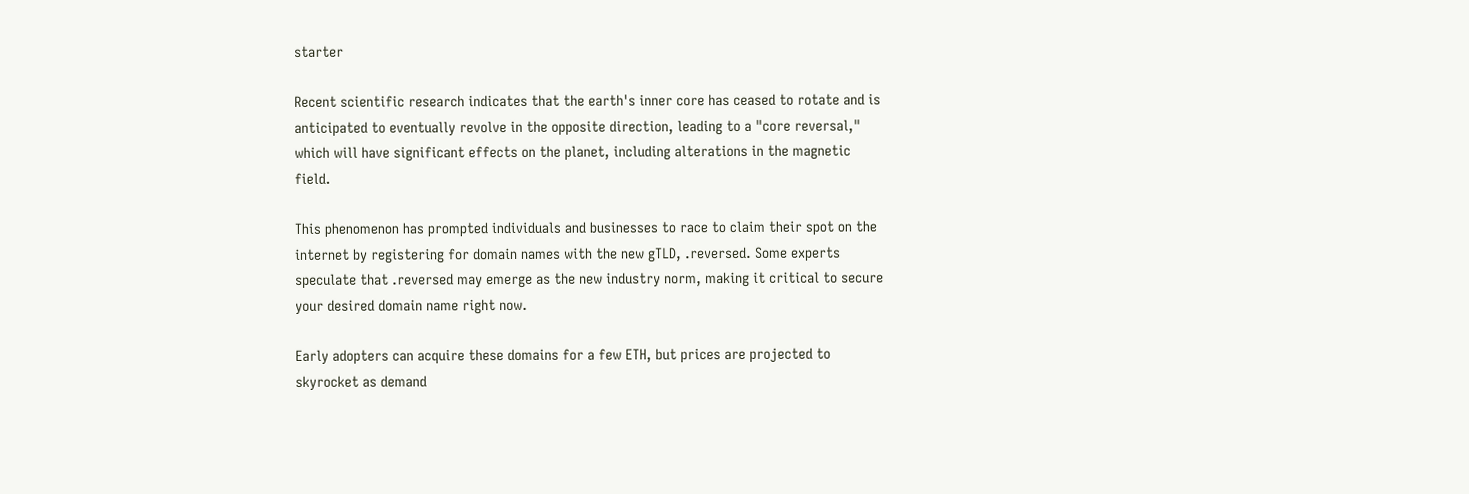starter

Recent scientific research indicates that the earth's inner core has ceased to rotate and is anticipated to eventually revolve in the opposite direction, leading to a "core reversal," which will have significant effects on the planet, including alterations in the magnetic field.

This phenomenon has prompted individuals and businesses to race to claim their spot on the internet by registering for domain names with the new gTLD, .reversed. Some experts speculate that .reversed may emerge as the new industry norm, making it critical to secure your desired domain name right now.

Early adopters can acquire these domains for a few ETH, but prices are projected to skyrocket as demand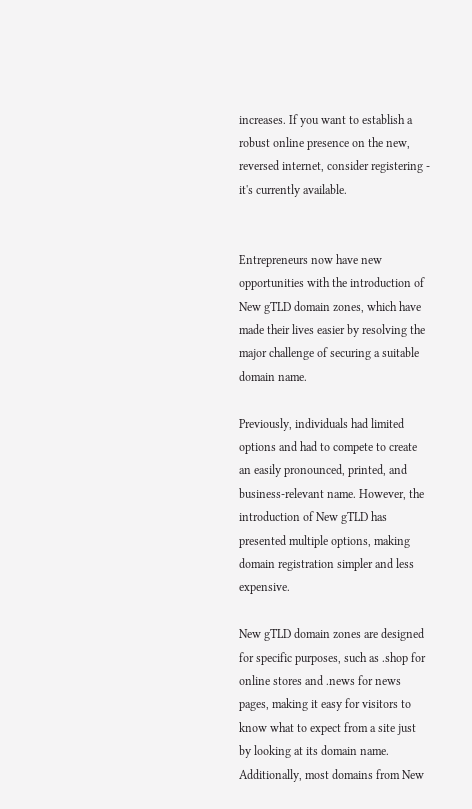increases. If you want to establish a robust online presence on the new, reversed internet, consider registering - it's currently available.


Entrepreneurs now have new opportunities with the introduction of New gTLD domain zones, which have made their lives easier by resolving the major challenge of securing a suitable domain name.

Previously, individuals had limited options and had to compete to create an easily pronounced, printed, and business-relevant name. However, the introduction of New gTLD has presented multiple options, making domain registration simpler and less expensive.

New gTLD domain zones are designed for specific purposes, such as .shop for online stores and .news for news pages, making it easy for visitors to know what to expect from a site just by looking at its domain name. Additionally, most domains from New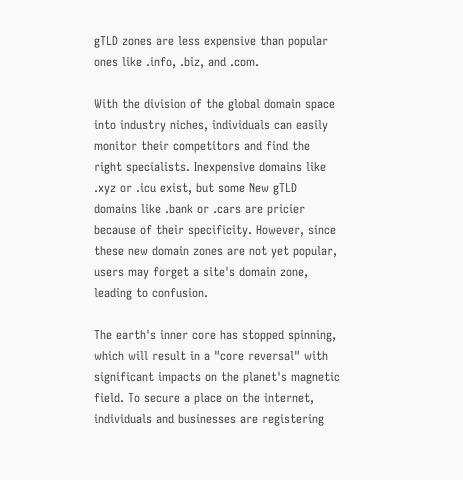gTLD zones are less expensive than popular ones like .info, .biz, and .com.

With the division of the global domain space into industry niches, individuals can easily monitor their competitors and find the right specialists. Inexpensive domains like .xyz or .icu exist, but some New gTLD domains like .bank or .cars are pricier because of their specificity. However, since these new domain zones are not yet popular, users may forget a site's domain zone, leading to confusion.

The earth's inner core has stopped spinning, which will result in a "core reversal" with significant impacts on the planet's magnetic field. To secure a place on the internet, individuals and businesses are registering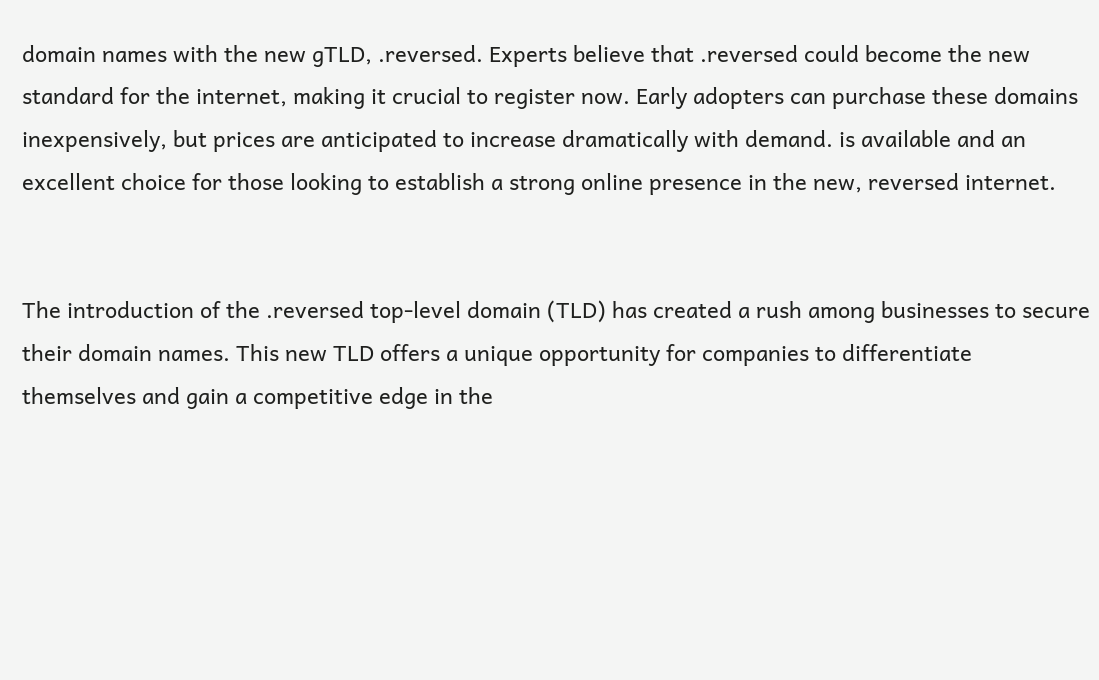domain names with the new gTLD, .reversed. Experts believe that .reversed could become the new standard for the internet, making it crucial to register now. Early adopters can purchase these domains inexpensively, but prices are anticipated to increase dramatically with demand. is available and an excellent choice for those looking to establish a strong online presence in the new, reversed internet.


The introduction of the .reversed top-level domain (TLD) has created a rush among businesses to secure their domain names. This new TLD offers a unique opportunity for companies to differentiate themselves and gain a competitive edge in the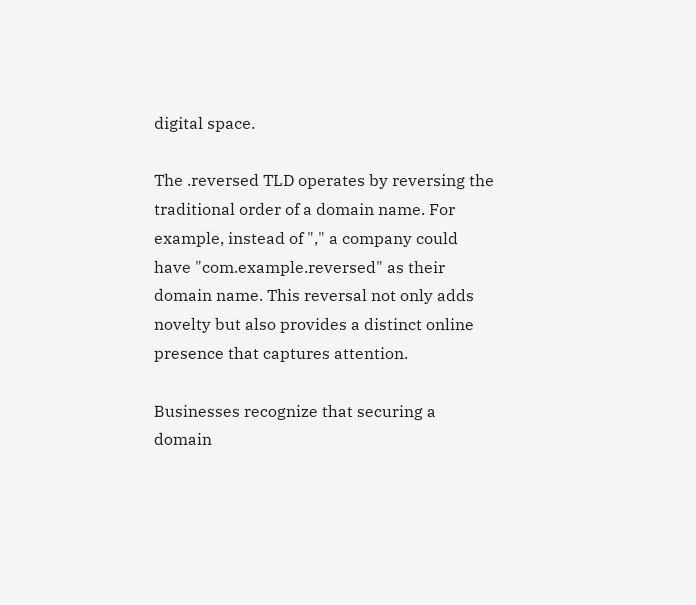digital space.

The .reversed TLD operates by reversing the traditional order of a domain name. For example, instead of "," a company could have "com.example.reversed" as their domain name. This reversal not only adds novelty but also provides a distinct online presence that captures attention.

Businesses recognize that securing a domain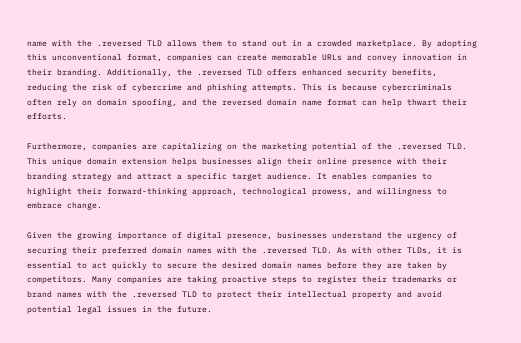name with the .reversed TLD allows them to stand out in a crowded marketplace. By adopting this unconventional format, companies can create memorable URLs and convey innovation in their branding. Additionally, the .reversed TLD offers enhanced security benefits, reducing the risk of cybercrime and phishing attempts. This is because cybercriminals often rely on domain spoofing, and the reversed domain name format can help thwart their efforts.

Furthermore, companies are capitalizing on the marketing potential of the .reversed TLD. This unique domain extension helps businesses align their online presence with their branding strategy and attract a specific target audience. It enables companies to highlight their forward-thinking approach, technological prowess, and willingness to embrace change.

Given the growing importance of digital presence, businesses understand the urgency of securing their preferred domain names with the .reversed TLD. As with other TLDs, it is essential to act quickly to secure the desired domain names before they are taken by competitors. Many companies are taking proactive steps to register their trademarks or brand names with the .reversed TLD to protect their intellectual property and avoid potential legal issues in the future.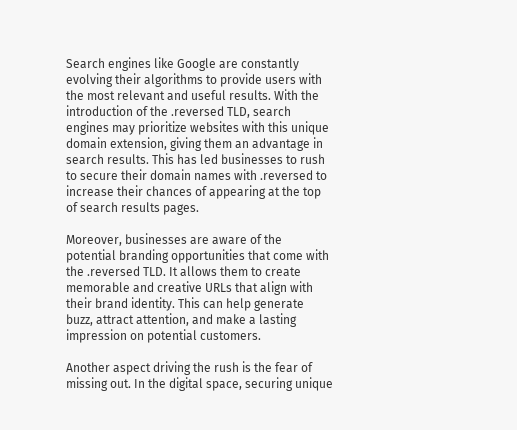Search engines like Google are constantly evolving their algorithms to provide users with the most relevant and useful results. With the introduction of the .reversed TLD, search engines may prioritize websites with this unique domain extension, giving them an advantage in search results. This has led businesses to rush to secure their domain names with .reversed to increase their chances of appearing at the top of search results pages.

Moreover, businesses are aware of the potential branding opportunities that come with the .reversed TLD. It allows them to create memorable and creative URLs that align with their brand identity. This can help generate buzz, attract attention, and make a lasting impression on potential customers.

Another aspect driving the rush is the fear of missing out. In the digital space, securing unique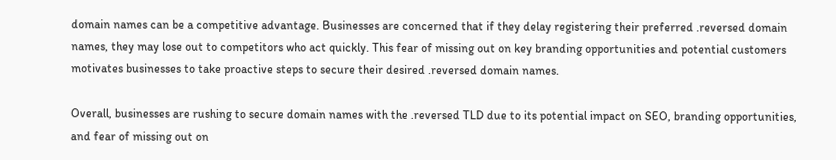domain names can be a competitive advantage. Businesses are concerned that if they delay registering their preferred .reversed domain names, they may lose out to competitors who act quickly. This fear of missing out on key branding opportunities and potential customers motivates businesses to take proactive steps to secure their desired .reversed domain names.

Overall, businesses are rushing to secure domain names with the .reversed TLD due to its potential impact on SEO, branding opportunities, and fear of missing out on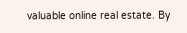valuable online real estate. By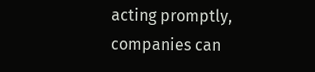acting promptly, companies can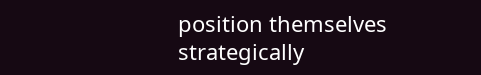position themselves strategically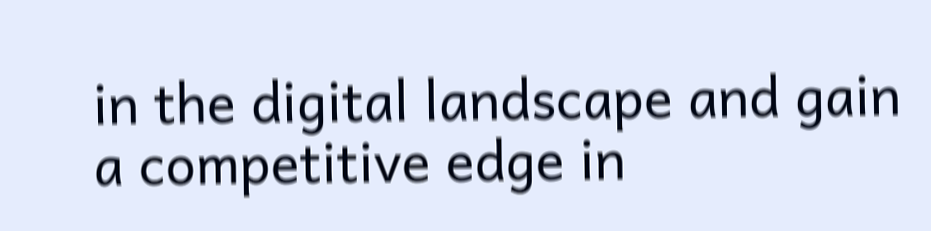in the digital landscape and gain a competitive edge in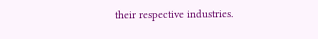their respective industries.